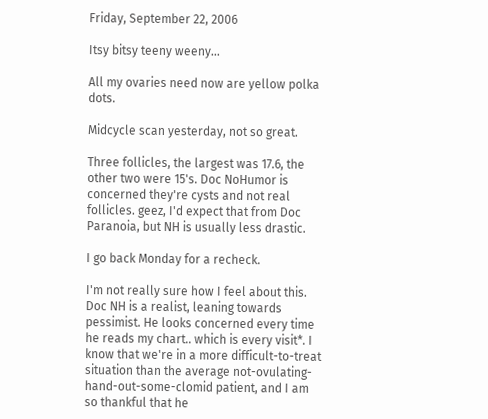Friday, September 22, 2006

Itsy bitsy teeny weeny...

All my ovaries need now are yellow polka dots.

Midcycle scan yesterday, not so great.

Three follicles, the largest was 17.6, the other two were 15's. Doc NoHumor is concerned they're cysts and not real follicles. geez, I'd expect that from Doc Paranoia, but NH is usually less drastic.

I go back Monday for a recheck.

I'm not really sure how I feel about this. Doc NH is a realist, leaning towards pessimist. He looks concerned every time he reads my chart.. which is every visit*. I know that we're in a more difficult-to-treat situation than the average not-ovulating-hand-out-some-clomid patient, and I am so thankful that he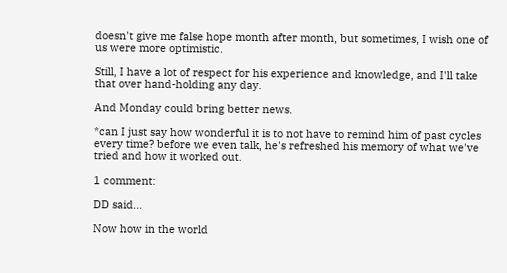doesn't give me false hope month after month, but sometimes, I wish one of us were more optimistic.

Still, I have a lot of respect for his experience and knowledge, and I'll take that over hand-holding any day.

And Monday could bring better news.

*can I just say how wonderful it is to not have to remind him of past cycles every time? before we even talk, he's refreshed his memory of what we've tried and how it worked out.

1 comment:

DD said...

Now how in the world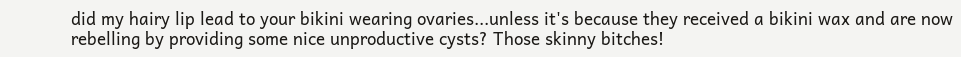did my hairy lip lead to your bikini wearing ovaries...unless it's because they received a bikini wax and are now rebelling by providing some nice unproductive cysts? Those skinny bitches!